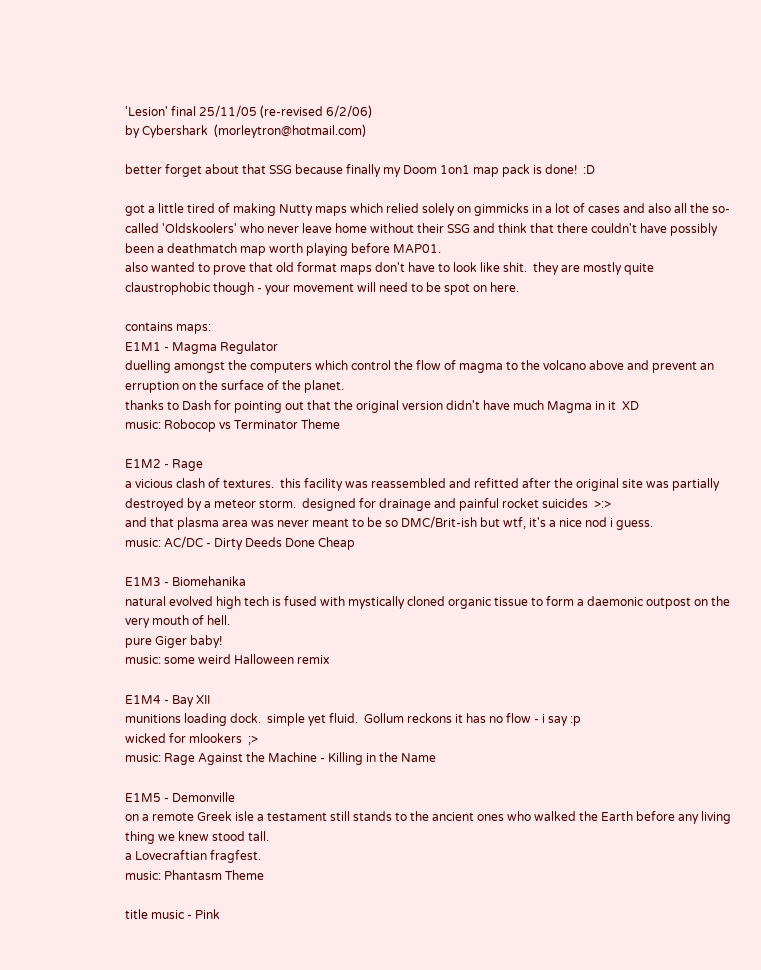'Lesion' final 25/11/05 (re-revised 6/2/06)
by Cybershark  (morleytron@hotmail.com)

better forget about that SSG because finally my Doom 1on1 map pack is done!  :D

got a little tired of making Nutty maps which relied solely on gimmicks in a lot of cases and also all the so-called 'Oldskoolers' who never leave home without their SSG and think that there couldn't have possibly been a deathmatch map worth playing before MAP01.
also wanted to prove that old format maps don't have to look like shit.  they are mostly quite claustrophobic though - your movement will need to be spot on here.

contains maps:
E1M1 - Magma Regulator
duelling amongst the computers which control the flow of magma to the volcano above and prevent an erruption on the surface of the planet.
thanks to Dash for pointing out that the original version didn't have much Magma in it  XD
music: Robocop vs Terminator Theme

E1M2 - Rage
a vicious clash of textures.  this facility was reassembled and refitted after the original site was partially destroyed by a meteor storm.  designed for drainage and painful rocket suicides  >:>
and that plasma area was never meant to be so DMC/Brit-ish but wtf, it's a nice nod i guess.
music: AC/DC - Dirty Deeds Done Cheap

E1M3 - Biomehanika
natural evolved high tech is fused with mystically cloned organic tissue to form a daemonic outpost on the very mouth of hell.
pure Giger baby!
music: some weird Halloween remix

E1M4 - Bay XII
munitions loading dock.  simple yet fluid.  Gollum reckons it has no flow - i say :p
wicked for mlookers  ;>
music: Rage Against the Machine - Killing in the Name

E1M5 - Demonville
on a remote Greek isle a testament still stands to the ancient ones who walked the Earth before any living thing we knew stood tall.
a Lovecraftian fragfest.
music: Phantasm Theme

title music - Pink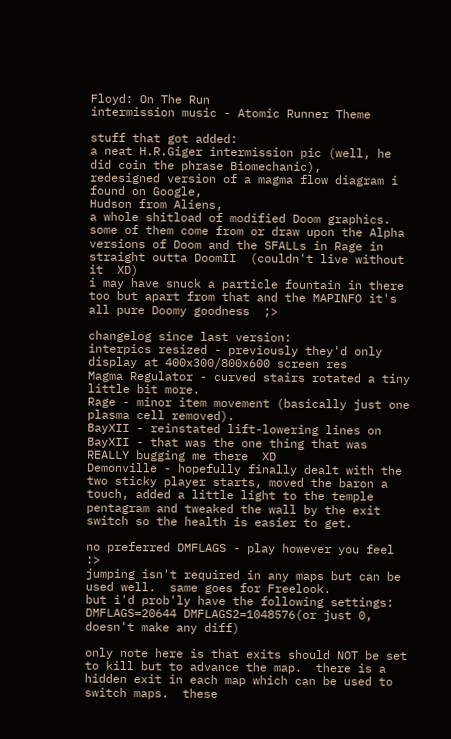Floyd: On The Run
intermission music - Atomic Runner Theme

stuff that got added:
a neat H.R.Giger intermission pic (well, he did coin the phrase Biomechanic),
redesigned version of a magma flow diagram i found on Google,
Hudson from Aliens,
a whole shitload of modified Doom graphics.  some of them come from or draw upon the Alpha versions of Doom and the SFALLs in Rage in straight outta DoomII  (couldn't live without it  XD)
i may have snuck a particle fountain in there too but apart from that and the MAPINFO it's all pure Doomy goodness  ;>

changelog since last version:
interpics resized - previously they'd only display at 400x300/800x600 screen res
Magma Regulator - curved stairs rotated a tiny little bit more.
Rage - minor item movement (basically just one plasma cell removed).
BayXII - reinstated lift-lowering lines on BayXII - that was the one thing that was REALLY bugging me there  XD
Demonville - hopefully finally dealt with the two sticky player starts, moved the baron a touch, added a little light to the temple pentagram and tweaked the wall by the exit switch so the health is easier to get.

no preferred DMFLAGS - play however you feel  :>
jumping isn't required in any maps but can be used well.  same goes for Freelook.
but i'd prob'ly have the following settings:
DMFLAGS=20644 DMFLAGS2=1048576(or just 0, doesn't make any diff)

only note here is that exits should NOT be set to kill but to advance the map.  there is a hidden exit in each map which can be used to switch maps.  these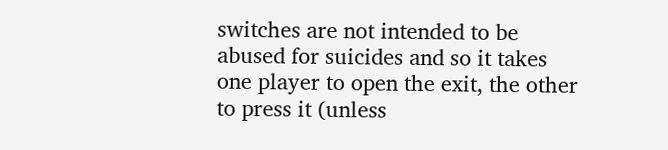switches are not intended to be abused for suicides and so it takes one player to open the exit, the other to press it (unless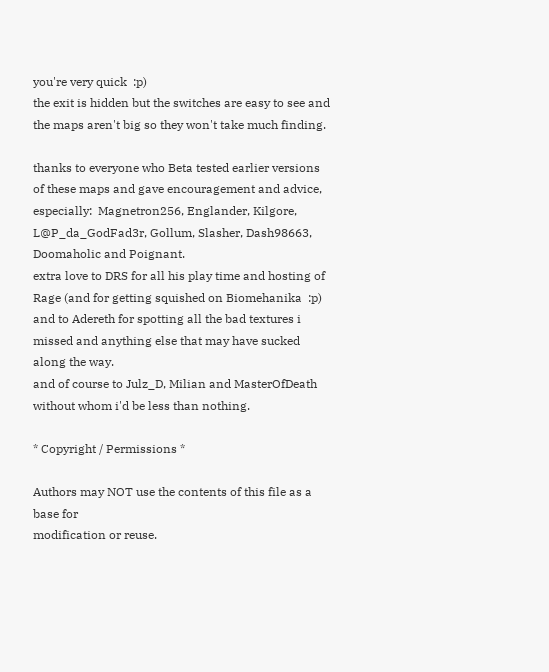you're very quick  :p)
the exit is hidden but the switches are easy to see and the maps aren't big so they won't take much finding.

thanks to everyone who Beta tested earlier versions of these maps and gave encouragement and advice, especially:  Magnetron256, Englander, Kilgore, L@P_da_GodFad3r, Gollum, Slasher, Dash98663, Doomaholic and Poignant.
extra love to DRS for all his play time and hosting of Rage (and for getting squished on Biomehanika  :p)
and to Adereth for spotting all the bad textures i missed and anything else that may have sucked along the way.
and of course to Julz_D, Milian and MasterOfDeath without whom i'd be less than nothing.

* Copyright / Permissions *

Authors may NOT use the contents of this file as a base for
modification or reuse.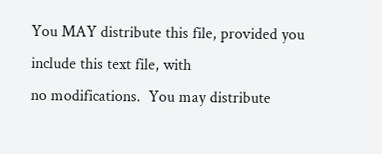You MAY distribute this file, provided you include this text file, with
no modifications.  You may distribute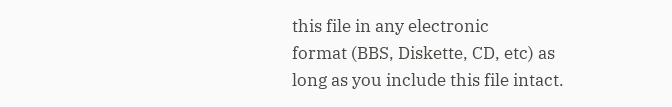this file in any electronic
format (BBS, Diskette, CD, etc) as long as you include this file intact.